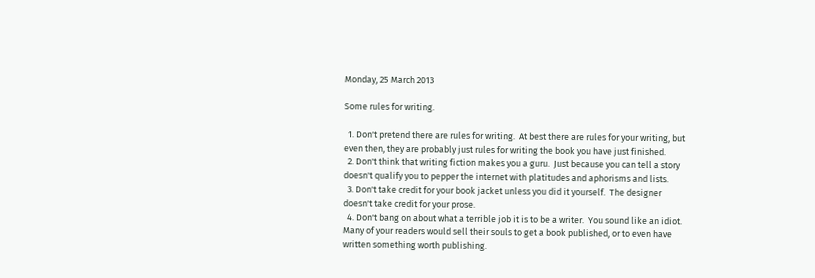Monday, 25 March 2013

Some rules for writing.

  1. Don't pretend there are rules for writing.  At best there are rules for your writing, but even then, they are probably just rules for writing the book you have just finished.
  2. Don't think that writing fiction makes you a guru.  Just because you can tell a story doesn't qualify you to pepper the internet with platitudes and aphorisms and lists.
  3. Don't take credit for your book jacket unless you did it yourself.  The designer doesn't take credit for your prose.
  4. Don't bang on about what a terrible job it is to be a writer.  You sound like an idiot.  Many of your readers would sell their souls to get a book published, or to even have written something worth publishing.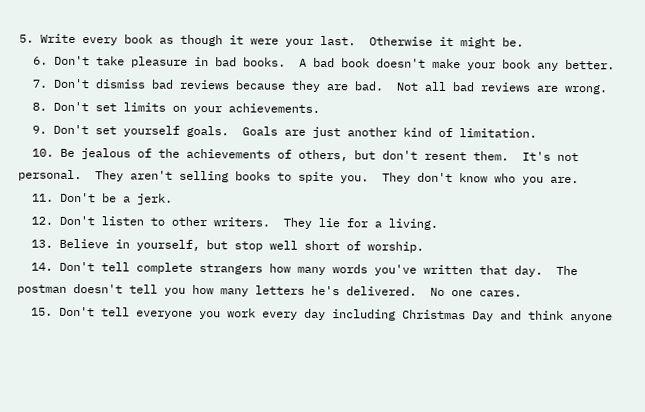5. Write every book as though it were your last.  Otherwise it might be.
  6. Don't take pleasure in bad books.  A bad book doesn't make your book any better.
  7. Don't dismiss bad reviews because they are bad.  Not all bad reviews are wrong.
  8. Don't set limits on your achievements.
  9. Don't set yourself goals.  Goals are just another kind of limitation.
  10. Be jealous of the achievements of others, but don't resent them.  It's not personal.  They aren't selling books to spite you.  They don't know who you are.
  11. Don't be a jerk.
  12. Don't listen to other writers.  They lie for a living.
  13. Believe in yourself, but stop well short of worship.
  14. Don't tell complete strangers how many words you've written that day.  The postman doesn't tell you how many letters he's delivered.  No one cares.
  15. Don't tell everyone you work every day including Christmas Day and think anyone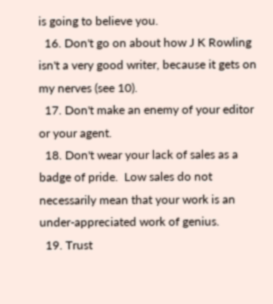is going to believe you.
  16. Don't go on about how J K Rowling isn't a very good writer, because it gets on my nerves (see 10).
  17. Don't make an enemy of your editor or your agent.
  18. Don't wear your lack of sales as a badge of pride.  Low sales do not necessarily mean that your work is an under-appreciated work of genius.
  19. Trust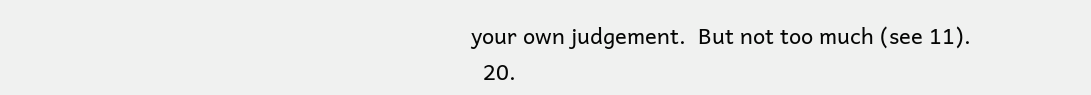your own judgement.  But not too much (see 11).
  20.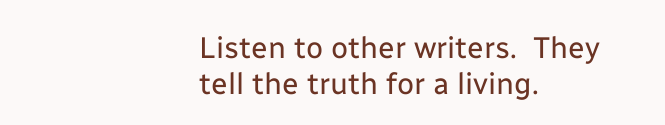Listen to other writers.  They tell the truth for a living.